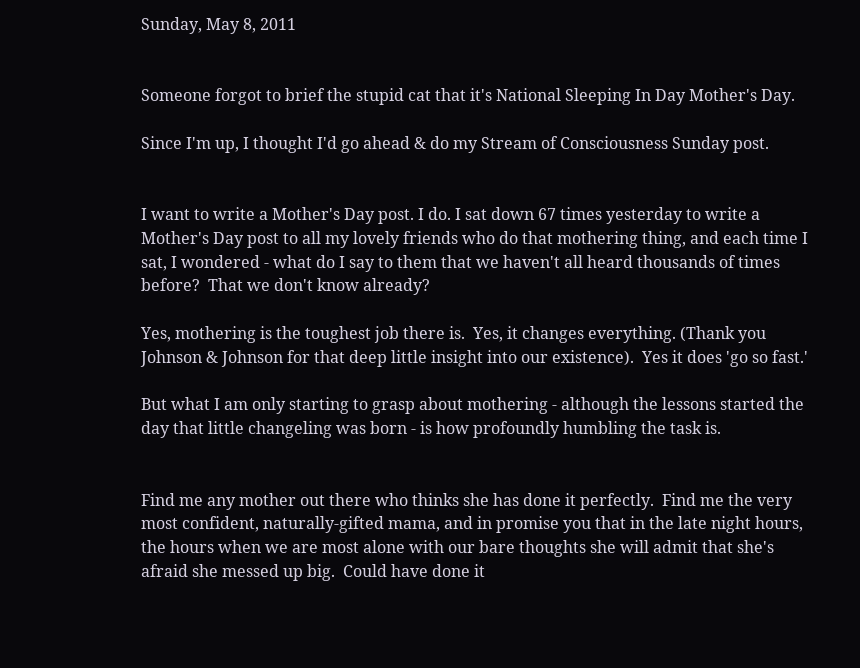Sunday, May 8, 2011


Someone forgot to brief the stupid cat that it's National Sleeping In Day Mother's Day.

Since I'm up, I thought I'd go ahead & do my Stream of Consciousness Sunday post.


I want to write a Mother's Day post. I do. I sat down 67 times yesterday to write a Mother's Day post to all my lovely friends who do that mothering thing, and each time I sat, I wondered - what do I say to them that we haven't all heard thousands of times before?  That we don't know already?

Yes, mothering is the toughest job there is.  Yes, it changes everything. (Thank you Johnson & Johnson for that deep little insight into our existence).  Yes it does 'go so fast.'

But what I am only starting to grasp about mothering - although the lessons started the day that little changeling was born - is how profoundly humbling the task is.


Find me any mother out there who thinks she has done it perfectly.  Find me the very most confident, naturally-gifted mama, and in promise you that in the late night hours, the hours when we are most alone with our bare thoughts she will admit that she's afraid she messed up big.  Could have done it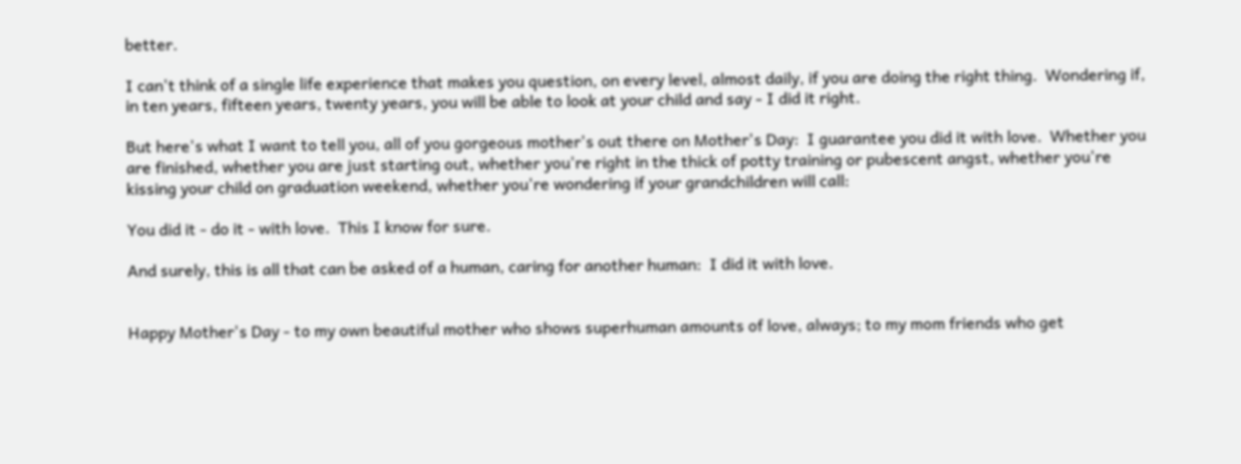better.

I can't think of a single life experience that makes you question, on every level, almost daily, if you are doing the right thing.  Wondering if, in ten years, fifteen years, twenty years, you will be able to look at your child and say - I did it right.

But here's what I want to tell you, all of you gorgeous mother's out there on Mother's Day:  I guarantee you did it with love.  Whether you are finished, whether you are just starting out, whether you're right in the thick of potty training or pubescent angst, whether you're kissing your child on graduation weekend, whether you're wondering if your grandchildren will call:

You did it - do it - with love.  This I know for sure.

And surely, this is all that can be asked of a human, caring for another human:  I did it with love.


Happy Mother's Day - to my own beautiful mother who shows superhuman amounts of love, always; to my mom friends who get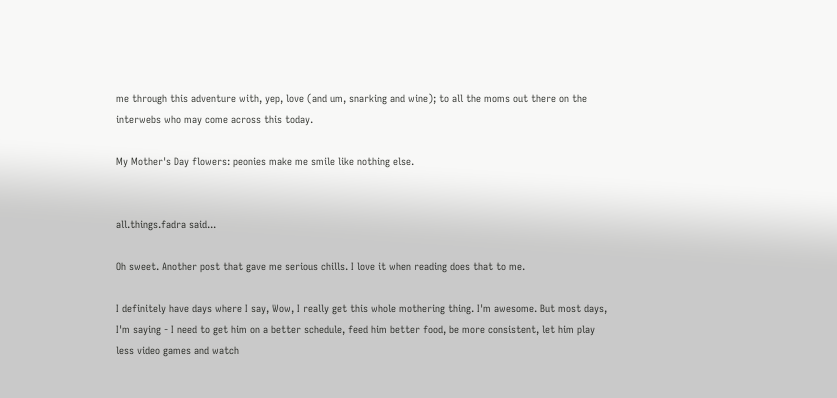me through this adventure with, yep, love (and um, snarking and wine); to all the moms out there on the interwebs who may come across this today.

My Mother's Day flowers: peonies make me smile like nothing else.


all.things.fadra said...

Oh sweet. Another post that gave me serious chills. I love it when reading does that to me.

I definitely have days where I say, Wow, I really get this whole mothering thing. I'm awesome. But most days, I'm saying - I need to get him on a better schedule, feed him better food, be more consistent, let him play less video games and watch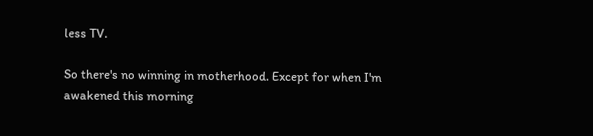less TV.

So there's no winning in motherhood. Except for when I'm awakened this morning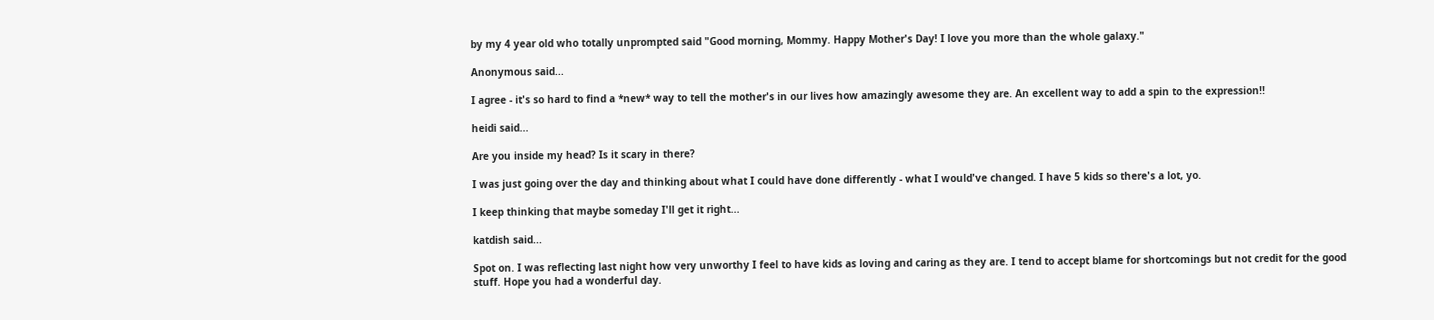by my 4 year old who totally unprompted said "Good morning, Mommy. Happy Mother's Day! I love you more than the whole galaxy."

Anonymous said...

I agree - it's so hard to find a *new* way to tell the mother's in our lives how amazingly awesome they are. An excellent way to add a spin to the expression!!

heidi said...

Are you inside my head? Is it scary in there?

I was just going over the day and thinking about what I could have done differently - what I would've changed. I have 5 kids so there's a lot, yo.

I keep thinking that maybe someday I'll get it right...

katdish said...

Spot on. I was reflecting last night how very unworthy I feel to have kids as loving and caring as they are. I tend to accept blame for shortcomings but not credit for the good stuff. Hope you had a wonderful day.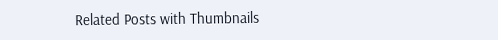Related Posts with Thumbnails